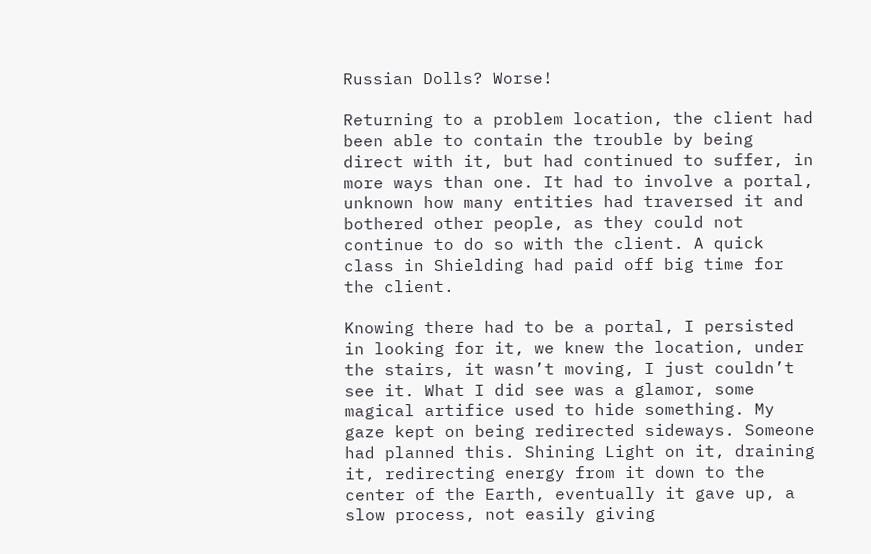Russian Dolls? Worse!

Returning to a problem location, the client had been able to contain the trouble by being direct with it, but had continued to suffer, in more ways than one. It had to involve a portal, unknown how many entities had traversed it and bothered other people, as they could not continue to do so with the client. A quick class in Shielding had paid off big time for the client.

Knowing there had to be a portal, I persisted in looking for it, we knew the location, under the stairs, it wasn’t moving, I just couldn’t see it. What I did see was a glamor, some magical artifice used to hide something. My gaze kept on being redirected sideways. Someone had planned this. Shining Light on it, draining it, redirecting energy from it down to the center of the Earth, eventually it gave up, a slow process, not easily giving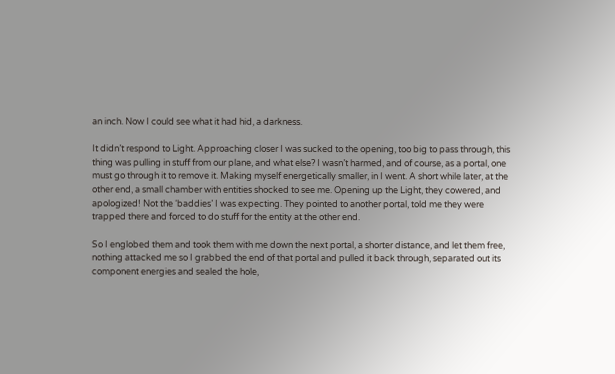an inch. Now I could see what it had hid, a darkness.

It didn’t respond to Light. Approaching closer I was sucked to the opening, too big to pass through, this thing was pulling in stuff from our plane, and what else? I wasn’t harmed, and of course, as a portal, one must go through it to remove it. Making myself energetically smaller, in I went. A short while later, at the other end, a small chamber with entities shocked to see me. Opening up the Light, they cowered, and apologized! Not the ‘baddies’ I was expecting. They pointed to another portal, told me they were trapped there and forced to do stuff for the entity at the other end.

So I englobed them and took them with me down the next portal, a shorter distance, and let them free, nothing attacked me so I grabbed the end of that portal and pulled it back through, separated out its component energies and sealed the hole,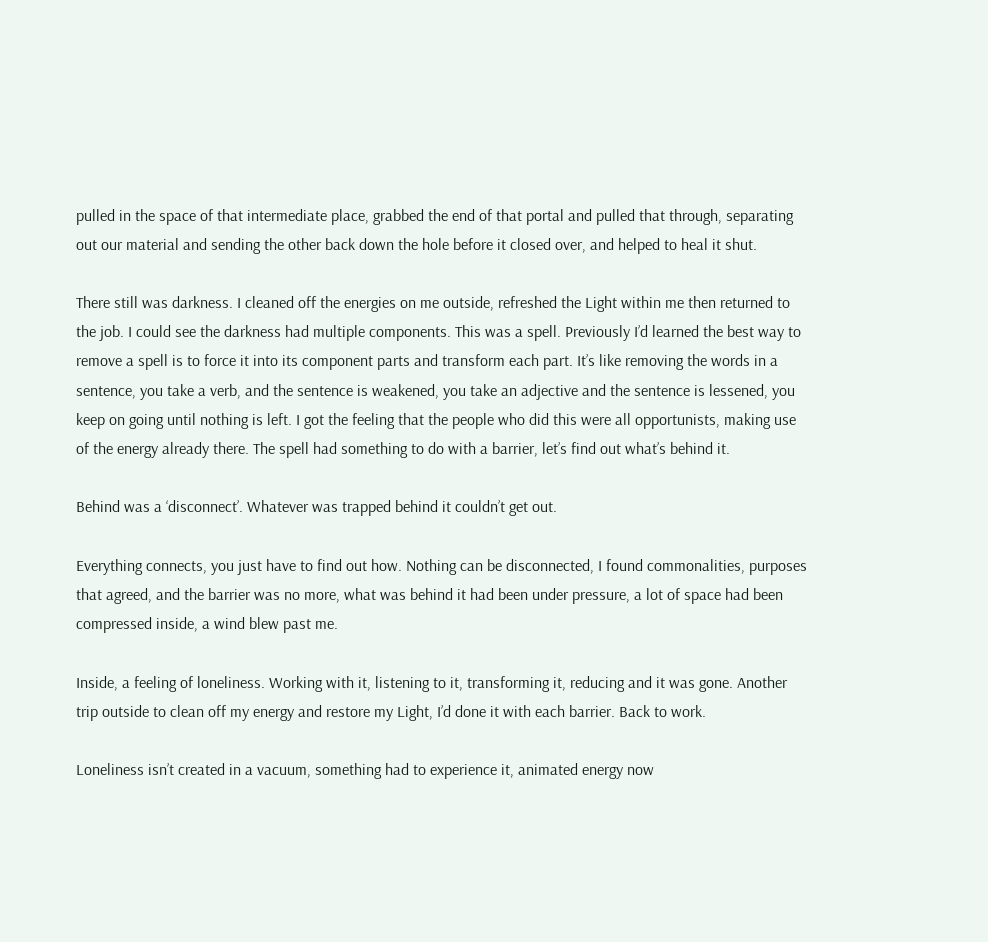pulled in the space of that intermediate place, grabbed the end of that portal and pulled that through, separating out our material and sending the other back down the hole before it closed over, and helped to heal it shut.

There still was darkness. I cleaned off the energies on me outside, refreshed the Light within me then returned to the job. I could see the darkness had multiple components. This was a spell. Previously I’d learned the best way to remove a spell is to force it into its component parts and transform each part. It’s like removing the words in a sentence, you take a verb, and the sentence is weakened, you take an adjective and the sentence is lessened, you keep on going until nothing is left. I got the feeling that the people who did this were all opportunists, making use of the energy already there. The spell had something to do with a barrier, let’s find out what’s behind it.

Behind was a ‘disconnect’. Whatever was trapped behind it couldn’t get out.

Everything connects, you just have to find out how. Nothing can be disconnected, I found commonalities, purposes that agreed, and the barrier was no more, what was behind it had been under pressure, a lot of space had been compressed inside, a wind blew past me.

Inside, a feeling of loneliness. Working with it, listening to it, transforming it, reducing and it was gone. Another trip outside to clean off my energy and restore my Light, I’d done it with each barrier. Back to work.

Loneliness isn’t created in a vacuum, something had to experience it, animated energy now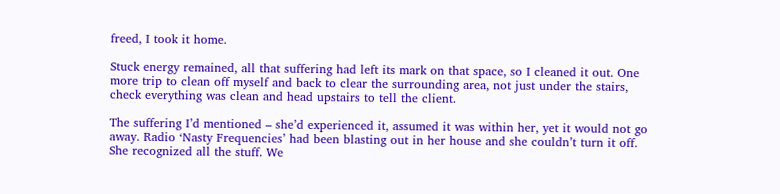freed, I took it home.

Stuck energy remained, all that suffering had left its mark on that space, so I cleaned it out. One more trip to clean off myself and back to clear the surrounding area, not just under the stairs, check everything was clean and head upstairs to tell the client.

The suffering I’d mentioned – she’d experienced it, assumed it was within her, yet it would not go away. Radio ‘Nasty Frequencies’ had been blasting out in her house and she couldn’t turn it off. She recognized all the stuff. We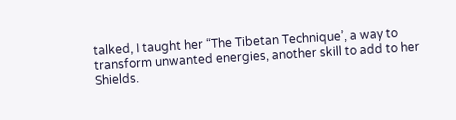talked, I taught her “The Tibetan Technique’, a way to transform unwanted energies, another skill to add to her Shields.